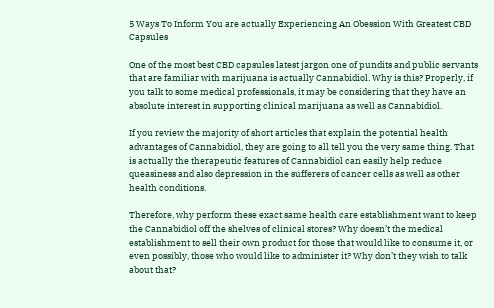5 Ways To Inform You are actually Experiencing An Obession With Greatest CBD Capsules

One of the most best CBD capsules latest jargon one of pundits and public servants that are familiar with marijuana is actually Cannabidiol. Why is this? Properly, if you talk to some medical professionals, it may be considering that they have an absolute interest in supporting clinical marijuana as well as Cannabidiol.

If you review the majority of short articles that explain the potential health advantages of Cannabidiol, they are going to all tell you the very same thing. That is actually the therapeutic features of Cannabidiol can easily help reduce queasiness and also depression in the sufferers of cancer cells as well as other health conditions.

Therefore, why perform these exact same health care establishment want to keep the Cannabidiol off the shelves of clinical stores? Why doesn’t the medical establishment to sell their own product for those that would like to consume it, or even possibly, those who would like to administer it? Why don’t they wish to talk about that?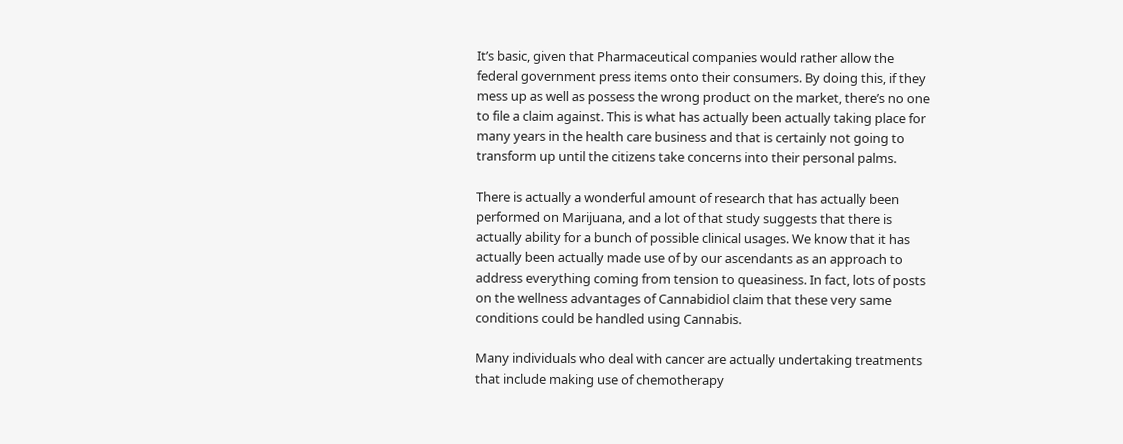It’s basic, given that Pharmaceutical companies would rather allow the federal government press items onto their consumers. By doing this, if they mess up as well as possess the wrong product on the market, there’s no one to file a claim against. This is what has actually been actually taking place for many years in the health care business and that is certainly not going to transform up until the citizens take concerns into their personal palms.

There is actually a wonderful amount of research that has actually been performed on Marijuana, and a lot of that study suggests that there is actually ability for a bunch of possible clinical usages. We know that it has actually been actually made use of by our ascendants as an approach to address everything coming from tension to queasiness. In fact, lots of posts on the wellness advantages of Cannabidiol claim that these very same conditions could be handled using Cannabis.

Many individuals who deal with cancer are actually undertaking treatments that include making use of chemotherapy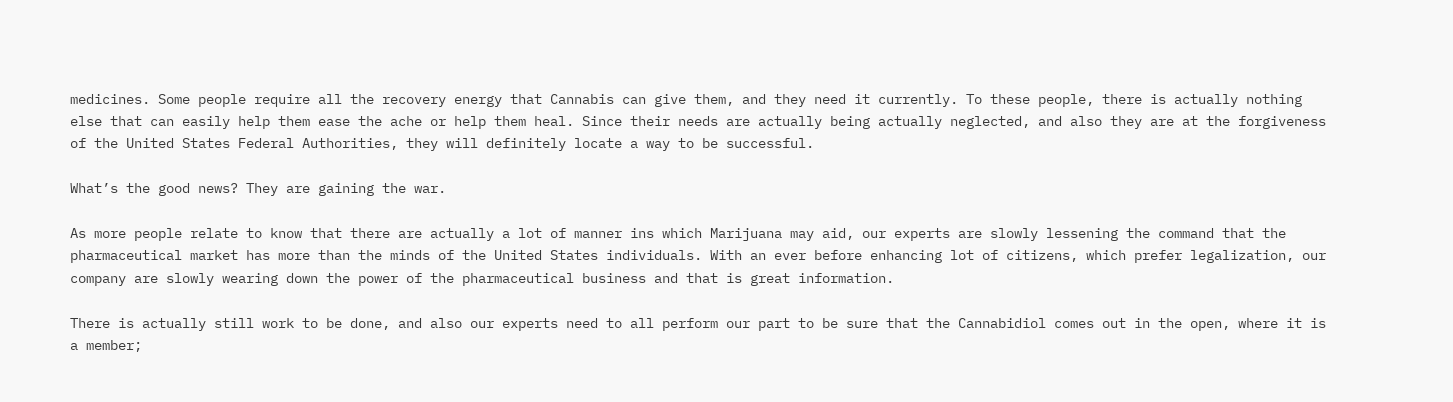medicines. Some people require all the recovery energy that Cannabis can give them, and they need it currently. To these people, there is actually nothing else that can easily help them ease the ache or help them heal. Since their needs are actually being actually neglected, and also they are at the forgiveness of the United States Federal Authorities, they will definitely locate a way to be successful.

What’s the good news? They are gaining the war.

As more people relate to know that there are actually a lot of manner ins which Marijuana may aid, our experts are slowly lessening the command that the pharmaceutical market has more than the minds of the United States individuals. With an ever before enhancing lot of citizens, which prefer legalization, our company are slowly wearing down the power of the pharmaceutical business and that is great information.

There is actually still work to be done, and also our experts need to all perform our part to be sure that the Cannabidiol comes out in the open, where it is a member;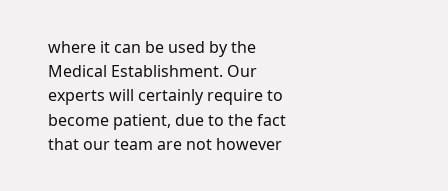where it can be used by the Medical Establishment. Our experts will certainly require to become patient, due to the fact that our team are not however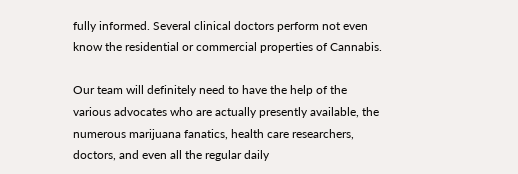fully informed. Several clinical doctors perform not even know the residential or commercial properties of Cannabis.

Our team will definitely need to have the help of the various advocates who are actually presently available, the numerous marijuana fanatics, health care researchers, doctors, and even all the regular daily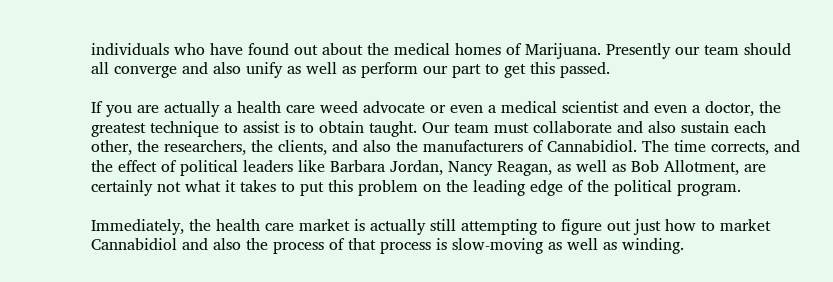individuals who have found out about the medical homes of Marijuana. Presently our team should all converge and also unify as well as perform our part to get this passed.

If you are actually a health care weed advocate or even a medical scientist and even a doctor, the greatest technique to assist is to obtain taught. Our team must collaborate and also sustain each other, the researchers, the clients, and also the manufacturers of Cannabidiol. The time corrects, and the effect of political leaders like Barbara Jordan, Nancy Reagan, as well as Bob Allotment, are certainly not what it takes to put this problem on the leading edge of the political program.

Immediately, the health care market is actually still attempting to figure out just how to market Cannabidiol and also the process of that process is slow-moving as well as winding.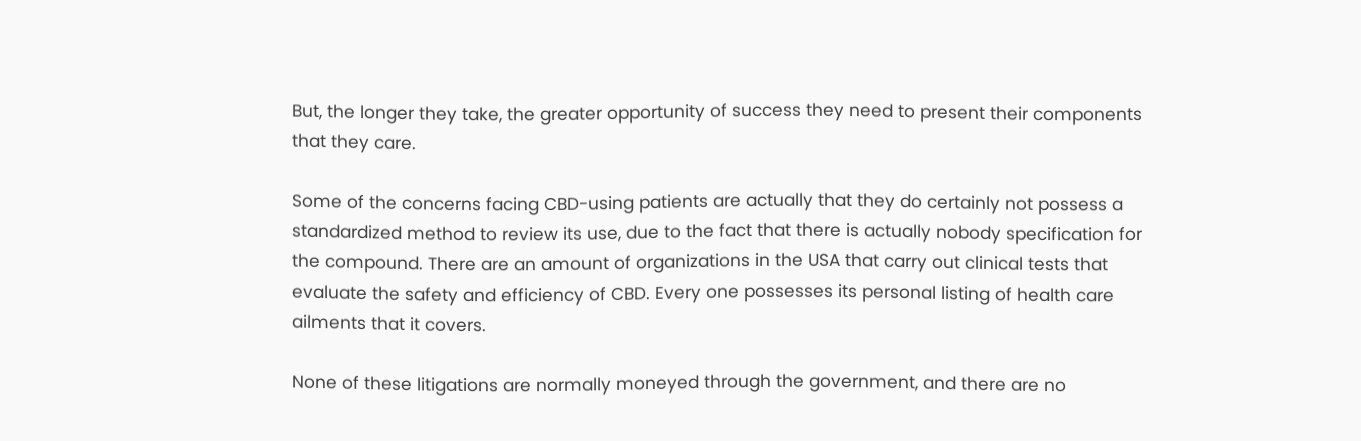But, the longer they take, the greater opportunity of success they need to present their components that they care.

Some of the concerns facing CBD-using patients are actually that they do certainly not possess a standardized method to review its use, due to the fact that there is actually nobody specification for the compound. There are an amount of organizations in the USA that carry out clinical tests that evaluate the safety and efficiency of CBD. Every one possesses its personal listing of health care ailments that it covers.

None of these litigations are normally moneyed through the government, and there are no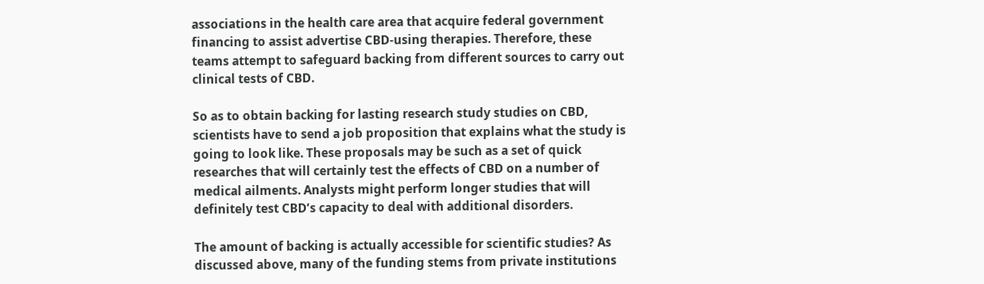associations in the health care area that acquire federal government financing to assist advertise CBD-using therapies. Therefore, these teams attempt to safeguard backing from different sources to carry out clinical tests of CBD.

So as to obtain backing for lasting research study studies on CBD, scientists have to send a job proposition that explains what the study is going to look like. These proposals may be such as a set of quick researches that will certainly test the effects of CBD on a number of medical ailments. Analysts might perform longer studies that will definitely test CBD’s capacity to deal with additional disorders.

The amount of backing is actually accessible for scientific studies? As discussed above, many of the funding stems from private institutions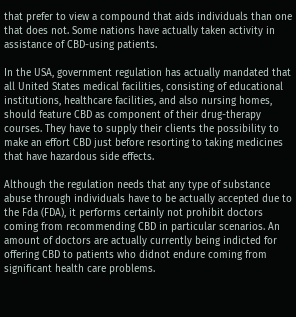that prefer to view a compound that aids individuals than one that does not. Some nations have actually taken activity in assistance of CBD-using patients.

In the USA, government regulation has actually mandated that all United States medical facilities, consisting of educational institutions, healthcare facilities, and also nursing homes, should feature CBD as component of their drug-therapy courses. They have to supply their clients the possibility to make an effort CBD just before resorting to taking medicines that have hazardous side effects.

Although the regulation needs that any type of substance abuse through individuals have to be actually accepted due to the Fda (FDA), it performs certainly not prohibit doctors coming from recommending CBD in particular scenarios. An amount of doctors are actually currently being indicted for offering CBD to patients who didnot endure coming from significant health care problems.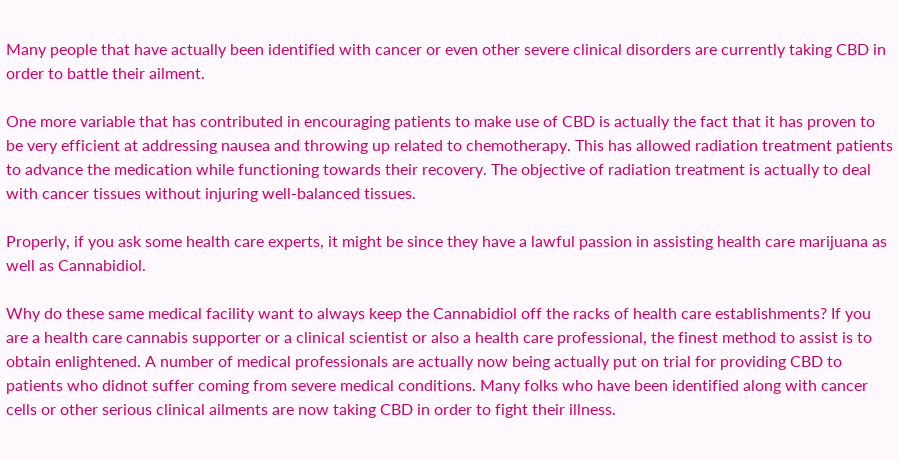Many people that have actually been identified with cancer or even other severe clinical disorders are currently taking CBD in order to battle their ailment.

One more variable that has contributed in encouraging patients to make use of CBD is actually the fact that it has proven to be very efficient at addressing nausea and throwing up related to chemotherapy. This has allowed radiation treatment patients to advance the medication while functioning towards their recovery. The objective of radiation treatment is actually to deal with cancer tissues without injuring well-balanced tissues.

Properly, if you ask some health care experts, it might be since they have a lawful passion in assisting health care marijuana as well as Cannabidiol.

Why do these same medical facility want to always keep the Cannabidiol off the racks of health care establishments? If you are a health care cannabis supporter or a clinical scientist or also a health care professional, the finest method to assist is to obtain enlightened. A number of medical professionals are actually now being actually put on trial for providing CBD to patients who didnot suffer coming from severe medical conditions. Many folks who have been identified along with cancer cells or other serious clinical ailments are now taking CBD in order to fight their illness.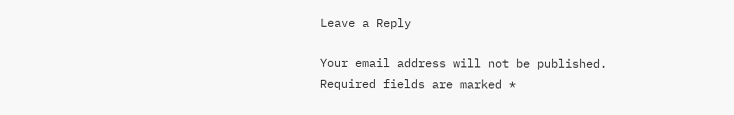Leave a Reply

Your email address will not be published. Required fields are marked *